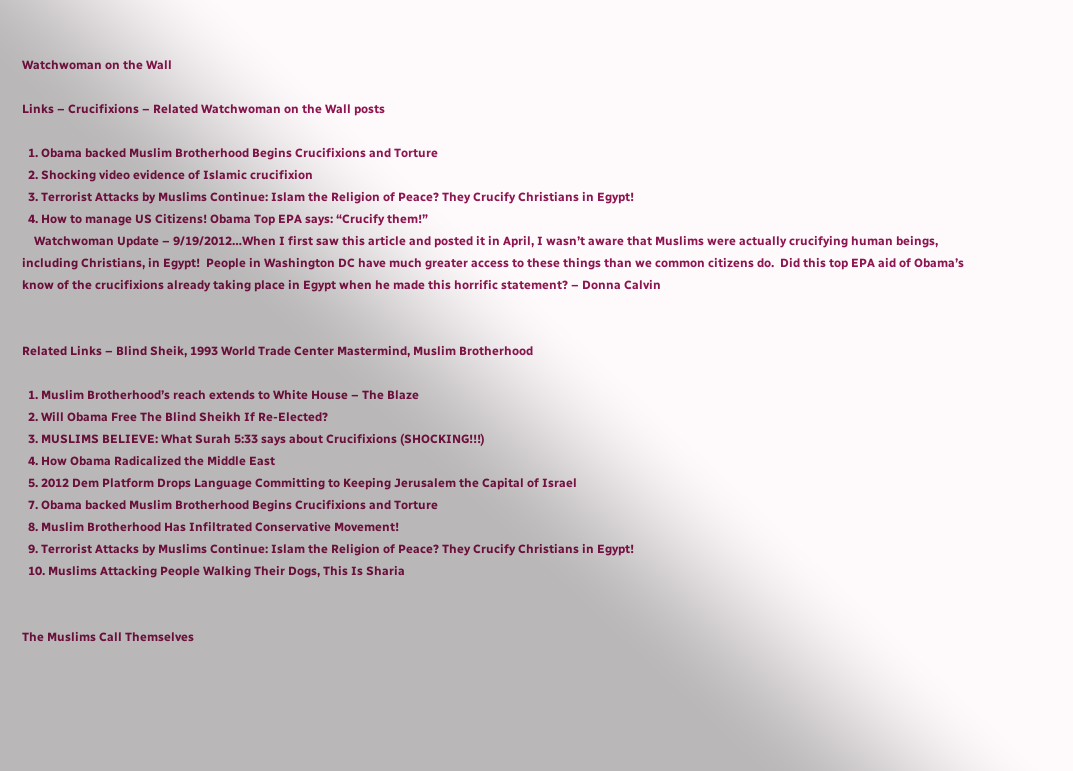Watchwoman on the Wall

Links – Crucifixions – Related Watchwoman on the Wall posts

  1. Obama backed Muslim Brotherhood Begins Crucifixions and Torture
  2. Shocking video evidence of Islamic crucifixion
  3. Terrorist Attacks by Muslims Continue: Islam the Religion of Peace? They Crucify Christians in Egypt!
  4. How to manage US Citizens! Obama Top EPA says: “Crucify them!”
    Watchwoman Update – 9/19/2012…When I first saw this article and posted it in April, I wasn’t aware that Muslims were actually crucifying human beings, including Christians, in Egypt!  People in Washington DC have much greater access to these things than we common citizens do.  Did this top EPA aid of Obama’s know of the crucifixions already taking place in Egypt when he made this horrific statement? – Donna Calvin


Related Links – Blind Sheik, 1993 World Trade Center Mastermind, Muslim Brotherhood

  1. Muslim Brotherhood’s reach extends to White House – The Blaze
  2. Will Obama Free The Blind Sheikh If Re-Elected?
  3. MUSLIMS BELIEVE: What Surah 5:33 says about Crucifixions (SHOCKING!!!)
  4. How Obama Radicalized the Middle East
  5. 2012 Dem Platform Drops Language Committing to Keeping Jerusalem the Capital of Israel
  7. Obama backed Muslim Brotherhood Begins Crucifixions and Torture
  8. Muslim Brotherhood Has Infiltrated Conservative Movement!
  9. Terrorist Attacks by Muslims Continue: Islam the Religion of Peace? They Crucify Christians in Egypt!
  10. Muslims Attacking People Walking Their Dogs, This Is Sharia


The Muslims Call Themselves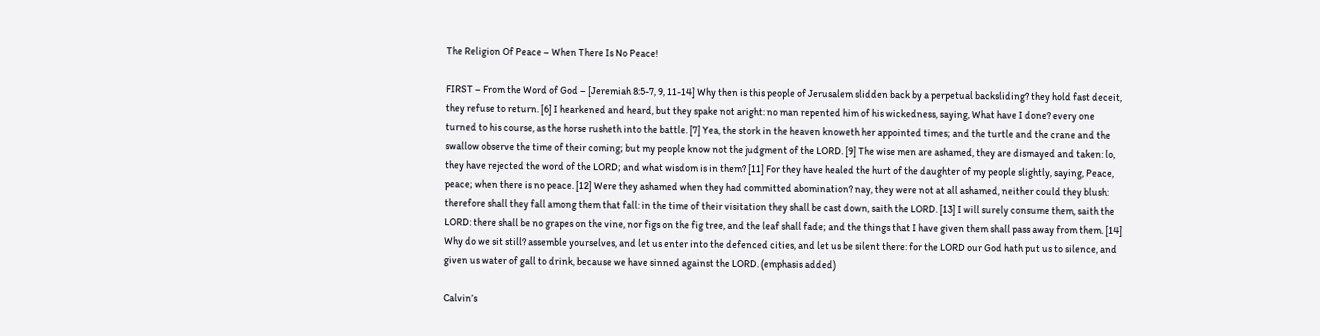The Religion Of Peace – When There Is No Peace!

FIRST – From the Word of God – [Jeremiah 8:5-7, 9, 11-14] Why then is this people of Jerusalem slidden back by a perpetual backsliding? they hold fast deceit, they refuse to return. [6] I hearkened and heard, but they spake not aright: no man repented him of his wickedness, saying, What have I done? every one turned to his course, as the horse rusheth into the battle. [7] Yea, the stork in the heaven knoweth her appointed times; and the turtle and the crane and the swallow observe the time of their coming; but my people know not the judgment of the LORD. [9] The wise men are ashamed, they are dismayed and taken: lo, they have rejected the word of the LORD; and what wisdom is in them? [11] For they have healed the hurt of the daughter of my people slightly, saying, Peace, peace; when there is no peace. [12] Were they ashamed when they had committed abomination? nay, they were not at all ashamed, neither could they blush: therefore shall they fall among them that fall: in the time of their visitation they shall be cast down, saith the LORD. [13] I will surely consume them, saith the LORD: there shall be no grapes on the vine, nor figs on the fig tree, and the leaf shall fade; and the things that I have given them shall pass away from them. [14] Why do we sit still? assemble yourselves, and let us enter into the defenced cities, and let us be silent there: for the LORD our God hath put us to silence, and given us water of gall to drink, because we have sinned against the LORD. (emphasis added)

Calvin’s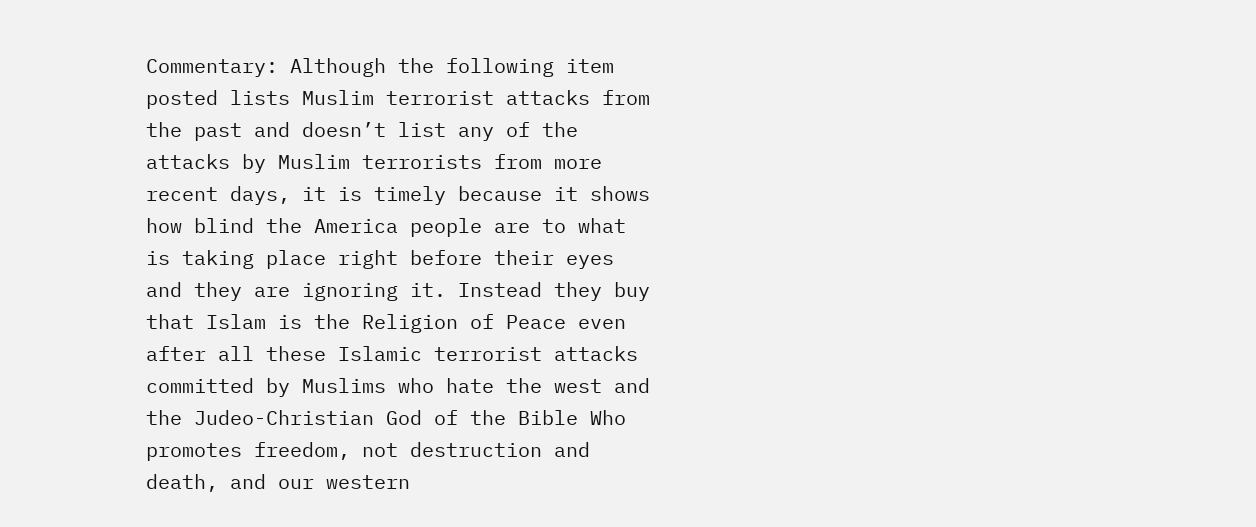Commentary: Although the following item posted lists Muslim terrorist attacks from the past and doesn’t list any of the attacks by Muslim terrorists from more recent days, it is timely because it shows how blind the America people are to what is taking place right before their eyes and they are ignoring it. Instead they buy that Islam is the Religion of Peace even after all these Islamic terrorist attacks committed by Muslims who hate the west and the Judeo-Christian God of the Bible Who promotes freedom, not destruction and death, and our western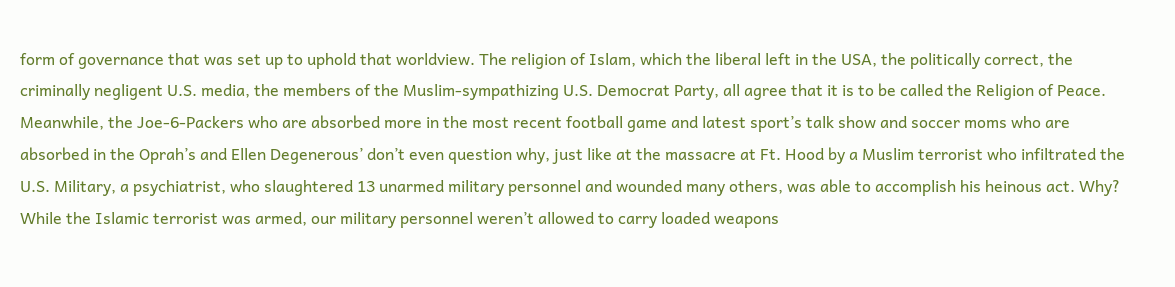form of governance that was set up to uphold that worldview. The religion of Islam, which the liberal left in the USA, the politically correct, the criminally negligent U.S. media, the members of the Muslim-sympathizing U.S. Democrat Party, all agree that it is to be called the Religion of Peace. Meanwhile, the Joe-6-Packers who are absorbed more in the most recent football game and latest sport’s talk show and soccer moms who are absorbed in the Oprah’s and Ellen Degenerous’ don’t even question why, just like at the massacre at Ft. Hood by a Muslim terrorist who infiltrated the U.S. Military, a psychiatrist, who slaughtered 13 unarmed military personnel and wounded many others, was able to accomplish his heinous act. Why? While the Islamic terrorist was armed, our military personnel weren’t allowed to carry loaded weapons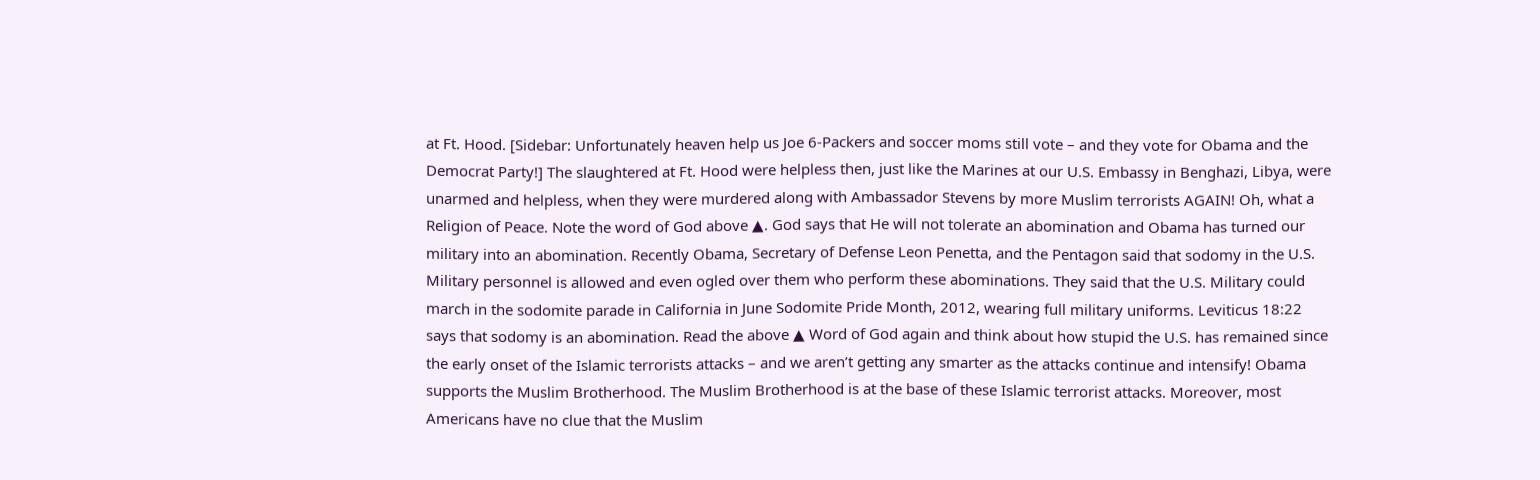at Ft. Hood. [Sidebar: Unfortunately heaven help us Joe 6-Packers and soccer moms still vote – and they vote for Obama and the Democrat Party!] The slaughtered at Ft. Hood were helpless then, just like the Marines at our U.S. Embassy in Benghazi, Libya, were unarmed and helpless, when they were murdered along with Ambassador Stevens by more Muslim terrorists AGAIN! Oh, what a Religion of Peace. Note the word of God above ▲. God says that He will not tolerate an abomination and Obama has turned our military into an abomination. Recently Obama, Secretary of Defense Leon Penetta, and the Pentagon said that sodomy in the U.S. Military personnel is allowed and even ogled over them who perform these abominations. They said that the U.S. Military could march in the sodomite parade in California in June Sodomite Pride Month, 2012, wearing full military uniforms. Leviticus 18:22 says that sodomy is an abomination. Read the above ▲ Word of God again and think about how stupid the U.S. has remained since the early onset of the Islamic terrorists attacks – and we aren’t getting any smarter as the attacks continue and intensify! Obama supports the Muslim Brotherhood. The Muslim Brotherhood is at the base of these Islamic terrorist attacks. Moreover, most Americans have no clue that the Muslim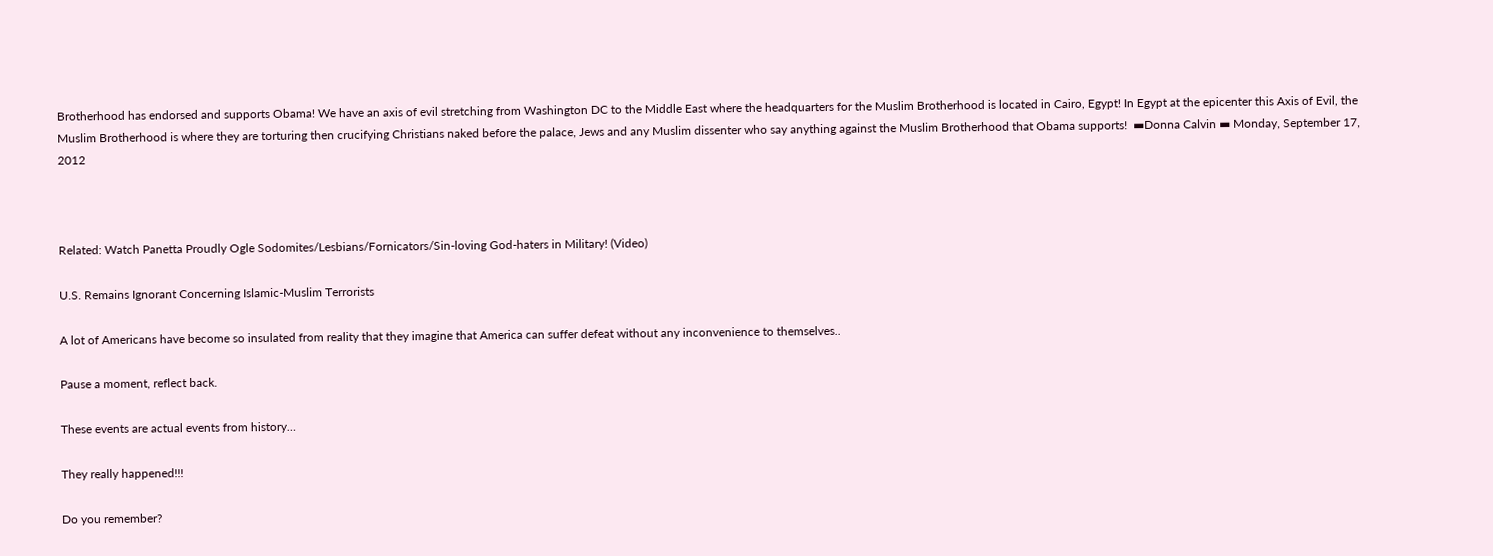Brotherhood has endorsed and supports Obama! We have an axis of evil stretching from Washington DC to the Middle East where the headquarters for the Muslim Brotherhood is located in Cairo, Egypt! In Egypt at the epicenter this Axis of Evil, the Muslim Brotherhood is where they are torturing then crucifying Christians naked before the palace, Jews and any Muslim dissenter who say anything against the Muslim Brotherhood that Obama supports!  ▬Donna Calvin ▬ Monday, September 17, 2012



Related: Watch Panetta Proudly Ogle Sodomites/Lesbians/Fornicators/Sin-loving God-haters in Military! (Video)

U.S. Remains Ignorant Concerning Islamic-Muslim Terrorists

A lot of Americans have become so insulated from reality that they imagine that America can suffer defeat without any inconvenience to themselves..

Pause a moment, reflect back.

These events are actual events from history…

They really happened!!!

Do you remember?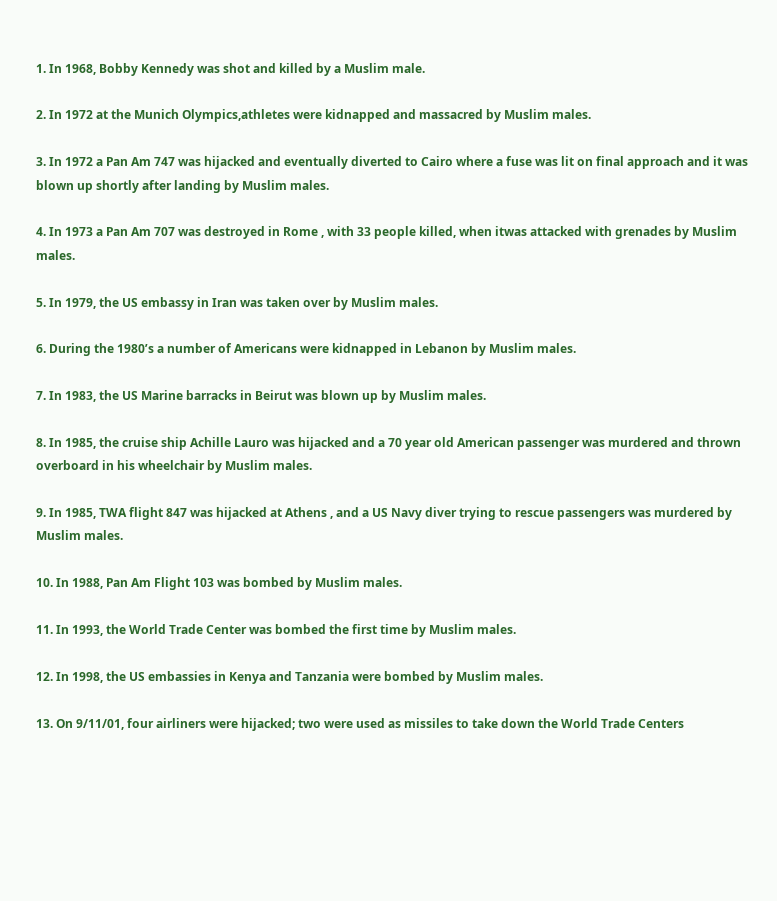1. In 1968, Bobby Kennedy was shot and killed by a Muslim male.

2. In 1972 at the Munich Olympics,athletes were kidnapped and massacred by Muslim males.

3. In 1972 a Pan Am 747 was hijacked and eventually diverted to Cairo where a fuse was lit on final approach and it was blown up shortly after landing by Muslim males.

4. In 1973 a Pan Am 707 was destroyed in Rome , with 33 people killed, when itwas attacked with grenades by Muslim males.

5. In 1979, the US embassy in Iran was taken over by Muslim males.

6. During the 1980’s a number of Americans were kidnapped in Lebanon by Muslim males.

7. In 1983, the US Marine barracks in Beirut was blown up by Muslim males.

8. In 1985, the cruise ship Achille Lauro was hijacked and a 70 year old American passenger was murdered and thrown overboard in his wheelchair by Muslim males.

9. In 1985, TWA flight 847 was hijacked at Athens , and a US Navy diver trying to rescue passengers was murdered by Muslim males.

10. In 1988, Pan Am Flight 103 was bombed by Muslim males.

11. In 1993, the World Trade Center was bombed the first time by Muslim males.

12. In 1998, the US embassies in Kenya and Tanzania were bombed by Muslim males.

13. On 9/11/01, four airliners were hijacked; two were used as missiles to take down the World Trade Centers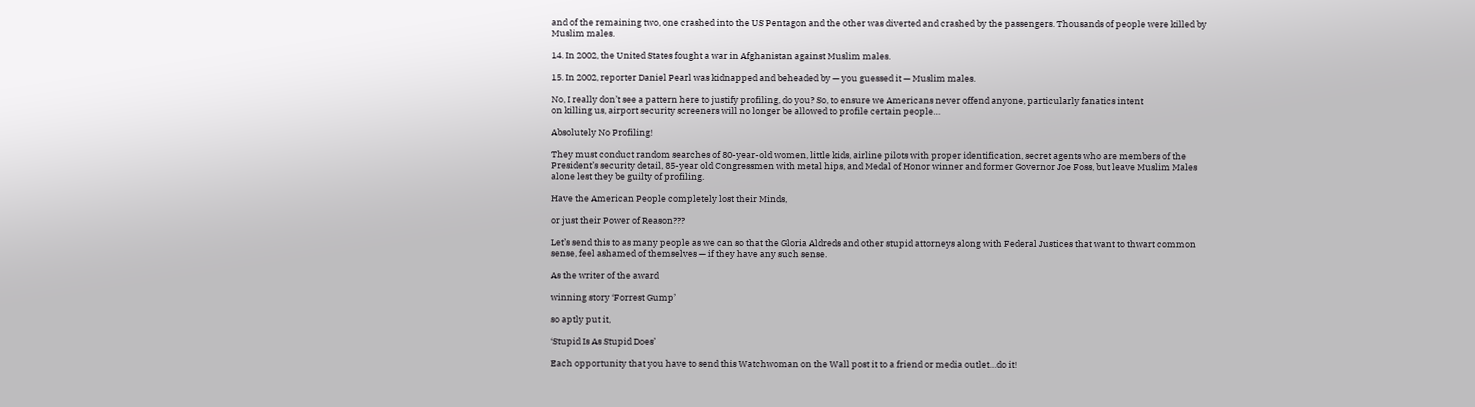and of the remaining two, one crashed into the US Pentagon and the other was diverted and crashed by the passengers. Thousands of people were killed by Muslim males.

14. In 2002, the United States fought a war in Afghanistan against Muslim males.

15. In 2002, reporter Daniel Pearl was kidnapped and beheaded by — you guessed it — Muslim males.

No, I really don’t see a pattern here to justify profiling, do you? So, to ensure we Americans never offend anyone, particularly fanatics intent
on killing us, airport security screeners will no longer be allowed to profile certain people…

Absolutely No Profiling!

They must conduct random searches of 80-year-old women, little kids, airline pilots with proper identification, secret agents who are members of the President’s security detail, 85-year old Congressmen with metal hips, and Medal of Honor winner and former Governor Joe Foss, but leave Muslim Males alone lest they be guilty of profiling.

Have the American People completely lost their Minds,

or just their Power of Reason???

Let’s send this to as many people as we can so that the Gloria Aldreds and other stupid attorneys along with Federal Justices that want to thwart common sense, feel ashamed of themselves — if they have any such sense.

As the writer of the award

winning story ‘Forrest Gump’

so aptly put it,

‘Stupid Is As Stupid Does’

Each opportunity that you have to send this Watchwoman on the Wall post it to a friend or media outlet…do it!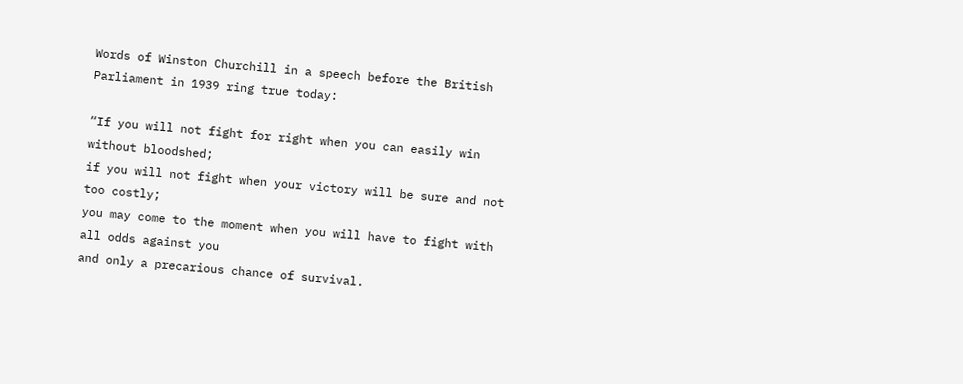Words of Winston Churchill in a speech before the British Parliament in 1939 ring true today:

“If you will not fight for right when you can easily win without bloodshed;
if you will not fight when your victory will be sure and not too costly;
you may come to the moment when you will have to fight with all odds against you
and only a precarious chance of survival.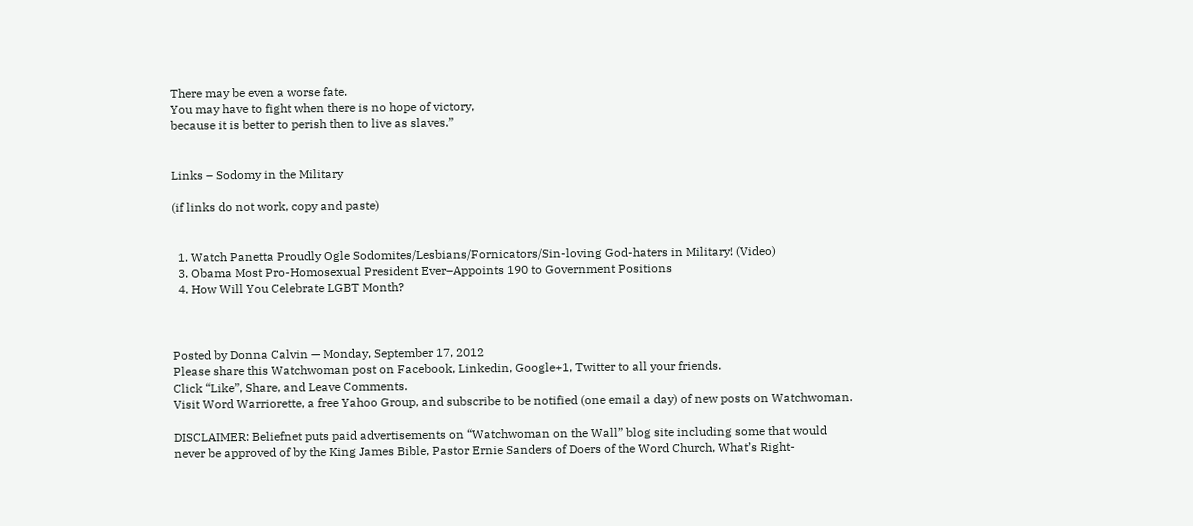There may be even a worse fate.
You may have to fight when there is no hope of victory,
because it is better to perish then to live as slaves.”


Links – Sodomy in the Military

(if links do not work, copy and paste)


  1. Watch Panetta Proudly Ogle Sodomites/Lesbians/Fornicators/Sin-loving God-haters in Military! (Video)
  3. Obama Most Pro-Homosexual President Ever–Appoints 190 to Government Positions
  4. How Will You Celebrate LGBT Month?



Posted by Donna Calvin — Monday, September 17, 2012
Please share this Watchwoman post on Facebook, Linkedin, Google+1, Twitter to all your friends.
Click “Like”, Share, and Leave Comments.
Visit Word Warriorette, a free Yahoo Group, and subscribe to be notified (one email a day) of new posts on Watchwoman.

DISCLAIMER: Beliefnet puts paid advertisements on “Watchwoman on the Wall” blog site including some that would never be approved of by the King James Bible, Pastor Ernie Sanders of Doers of the Word Church, What’s Right-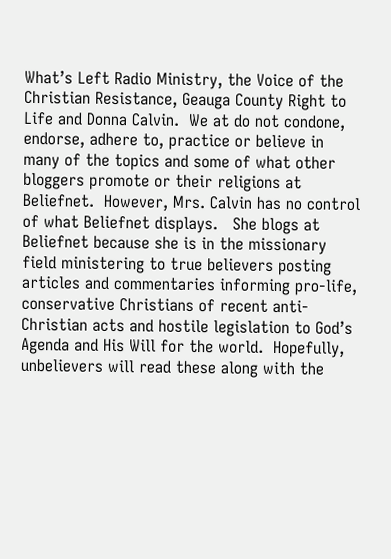What’s Left Radio Ministry, the Voice of the Christian Resistance, Geauga County Right to Life and Donna Calvin.  We at do not condone, endorse, adhere to, practice or believe in many of the topics and some of what other bloggers promote or their religions at Beliefnet.  However, Mrs. Calvin has no control of what Beliefnet displays.   She blogs at Beliefnet because she is in the missionary field ministering to true believers posting articles and commentaries informing pro-life, conservative Christians of recent anti-Christian acts and hostile legislation to God’s Agenda and His Will for the world.  Hopefully, unbelievers will read these along with the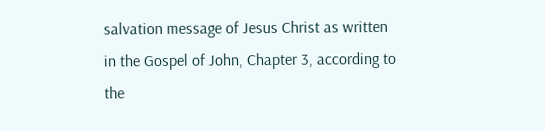salvation message of Jesus Christ as written in the Gospel of John, Chapter 3, according to the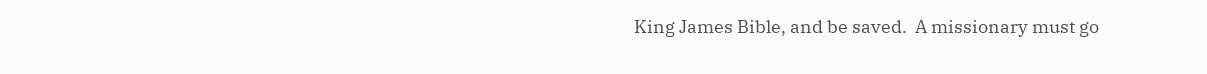King James Bible, and be saved.  A missionary must go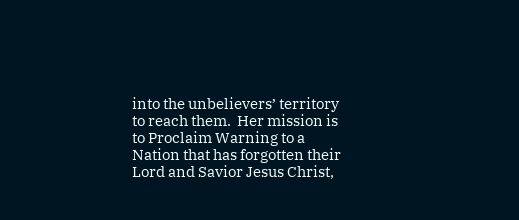into the unbelievers’ territory to reach them.  Her mission is to Proclaim Warning to a Nation that has forgotten their Lord and Savior Jesus Christ,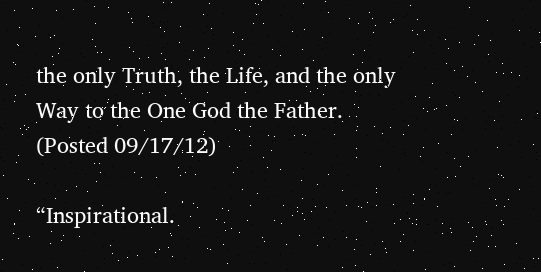the only Truth, the Life, and the only Way to the One God the Father. (Posted 09/17/12)

“Inspirational.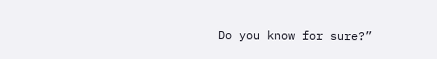Do you know for sure?”